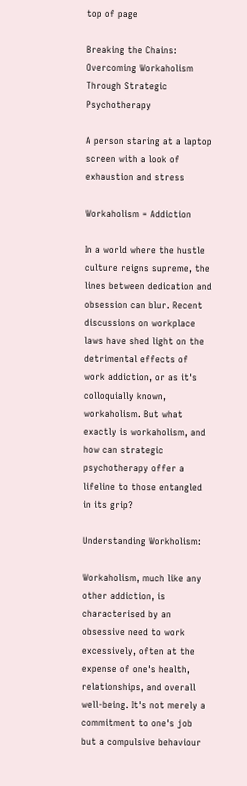top of page

Breaking the Chains: Overcoming Workaholism Through Strategic Psychotherapy

A person staring at a laptop screen with a look of exhaustion and stress

Workaholism = Addiction

In a world where the hustle culture reigns supreme, the lines between dedication and obsession can blur. Recent discussions on workplace laws have shed light on the detrimental effects of work addiction, or as it's colloquially known, workaholism. But what exactly is workaholism, and how can strategic psychotherapy offer a lifeline to those entangled in its grip?

Understanding Workholism:

Workaholism, much like any other addiction, is characterised by an obsessive need to work excessively, often at the expense of one's health, relationships, and overall well-being. It's not merely a commitment to one's job but a compulsive behaviour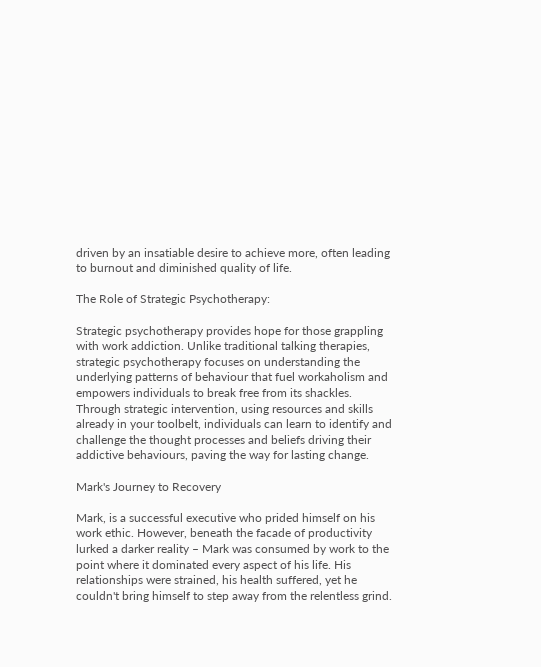driven by an insatiable desire to achieve more, often leading to burnout and diminished quality of life.

The Role of Strategic Psychotherapy:

Strategic psychotherapy provides hope for those grappling with work addiction. Unlike traditional talking therapies, strategic psychotherapy focuses on understanding the underlying patterns of behaviour that fuel workaholism and empowers individuals to break free from its shackles. Through strategic intervention, using resources and skills already in your toolbelt, individuals can learn to identify and challenge the thought processes and beliefs driving their addictive behaviours, paving the way for lasting change.

Mark's Journey to Recovery

Mark, is a successful executive who prided himself on his work ethic. However, beneath the facade of productivity lurked a darker reality – Mark was consumed by work to the point where it dominated every aspect of his life. His relationships were strained, his health suffered, yet he couldn't bring himself to step away from the relentless grind.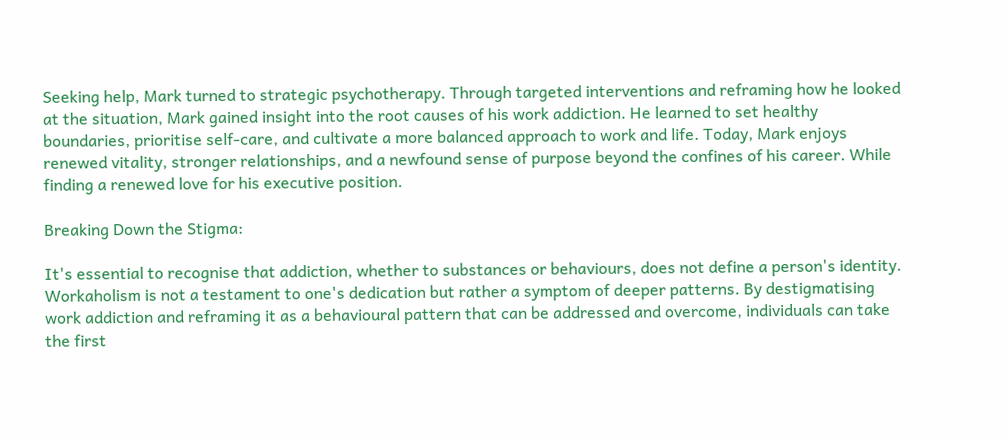Seeking help, Mark turned to strategic psychotherapy. Through targeted interventions and reframing how he looked at the situation, Mark gained insight into the root causes of his work addiction. He learned to set healthy boundaries, prioritise self-care, and cultivate a more balanced approach to work and life. Today, Mark enjoys renewed vitality, stronger relationships, and a newfound sense of purpose beyond the confines of his career. While finding a renewed love for his executive position.

Breaking Down the Stigma:

It's essential to recognise that addiction, whether to substances or behaviours, does not define a person's identity. Workaholism is not a testament to one's dedication but rather a symptom of deeper patterns. By destigmatising work addiction and reframing it as a behavioural pattern that can be addressed and overcome, individuals can take the first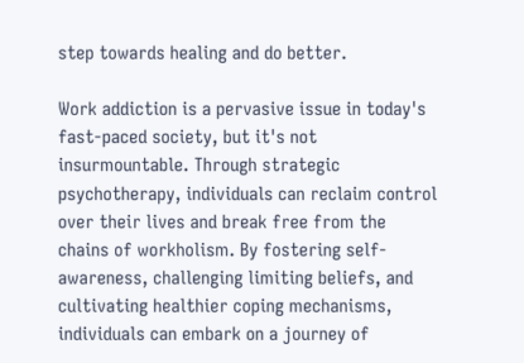step towards healing and do better.

Work addiction is a pervasive issue in today's fast-paced society, but it's not insurmountable. Through strategic psychotherapy, individuals can reclaim control over their lives and break free from the chains of workholism. By fostering self-awareness, challenging limiting beliefs, and cultivating healthier coping mechanisms, individuals can embark on a journey of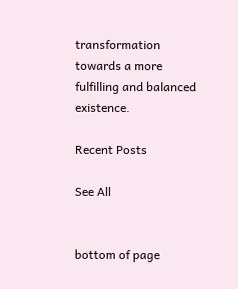transformation towards a more fulfilling and balanced existence.

Recent Posts

See All


bottom of page